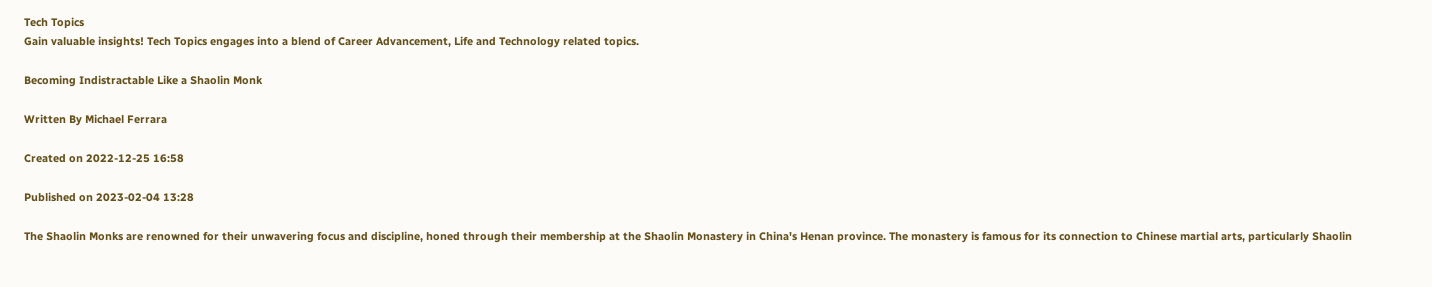Tech Topics
Gain valuable insights! Tech Topics engages into a blend of Career Advancement, Life and Technology related topics.

Becoming Indistractable Like a Shaolin Monk

Written By Michael Ferrara

Created on 2022-12-25 16:58

Published on 2023-02-04 13:28

The Shaolin Monks are renowned for their unwavering focus and discipline, honed through their membership at the Shaolin Monastery in China's Henan province. The monastery is famous for its connection to Chinese martial arts, particularly Shaolin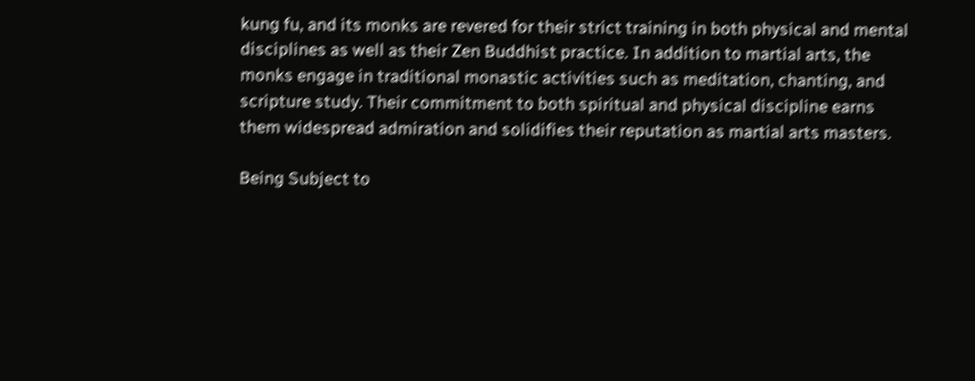kung fu, and its monks are revered for their strict training in both physical and mental disciplines as well as their Zen Buddhist practice. In addition to martial arts, the monks engage in traditional monastic activities such as meditation, chanting, and scripture study. Their commitment to both spiritual and physical discipline earns them widespread admiration and solidifies their reputation as martial arts masters.

Being Subject to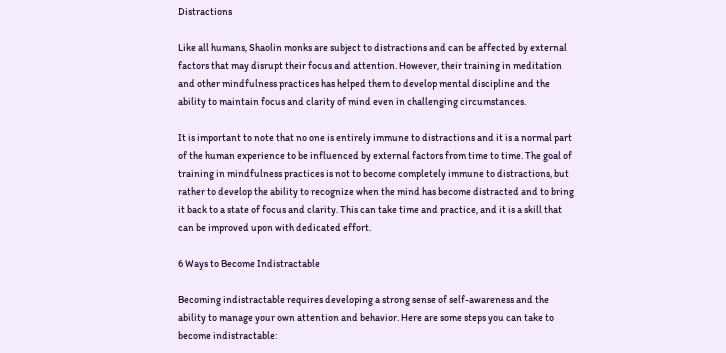Distractions

Like all humans, Shaolin monks are subject to distractions and can be affected by external factors that may disrupt their focus and attention. However, their training in meditation and other mindfulness practices has helped them to develop mental discipline and the ability to maintain focus and clarity of mind even in challenging circumstances.

It is important to note that no one is entirely immune to distractions and it is a normal part of the human experience to be influenced by external factors from time to time. The goal of training in mindfulness practices is not to become completely immune to distractions, but rather to develop the ability to recognize when the mind has become distracted and to bring it back to a state of focus and clarity. This can take time and practice, and it is a skill that can be improved upon with dedicated effort.

6 Ways to Become Indistractable

Becoming indistractable requires developing a strong sense of self-awareness and the ability to manage your own attention and behavior. Here are some steps you can take to become indistractable: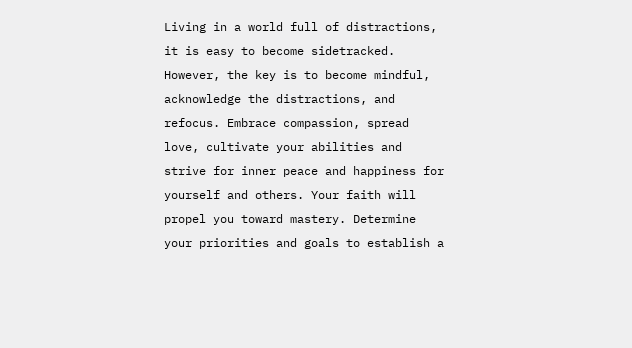Living in a world full of distractions, it is easy to become sidetracked. However, the key is to become mindful, acknowledge the distractions, and refocus. Embrace compassion, spread love, cultivate your abilities and strive for inner peace and happiness for yourself and others. Your faith will propel you toward mastery. Determine your priorities and goals to establish a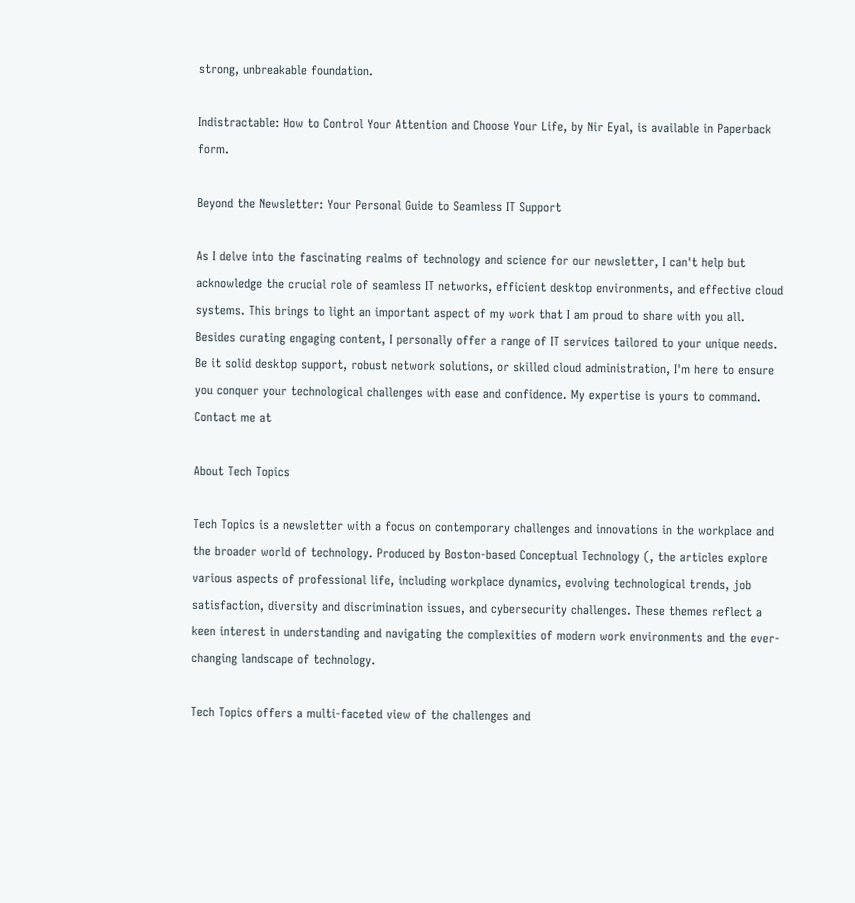strong, unbreakable foundation.

Indistractable: How to Control Your Attention and Choose Your Life, by Nir Eyal, is available in Paperback form.

Beyond the Newsletter: Your Personal Guide to Seamless IT Support

As I delve into the fascinating realms of technology and science for our newsletter, I can't help but acknowledge the crucial role of seamless IT networks, efficient desktop environments, and effective cloud systems. This brings to light an important aspect of my work that I am proud to share with you all. Besides curating engaging content, I personally offer a range of IT services tailored to your unique needs. Be it solid desktop support, robust network solutions, or skilled cloud administration, I'm here to ensure you conquer your technological challenges with ease and confidence. My expertise is yours to command. Contact me at

About Tech Topics

Tech Topics is a newsletter with a focus on contemporary challenges and innovations in the workplace and the broader world of technology. Produced by Boston-based Conceptual Technology (, the articles explore various aspects of professional life, including workplace dynamics, evolving technological trends, job satisfaction, diversity and discrimination issues, and cybersecurity challenges. These themes reflect a keen interest in understanding and navigating the complexities of modern work environments and the ever-changing landscape of technology.

Tech Topics offers a multi-faceted view of the challenges and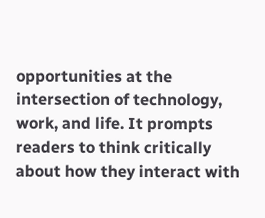opportunities at the intersection of technology, work, and life. It prompts readers to think critically about how they interact with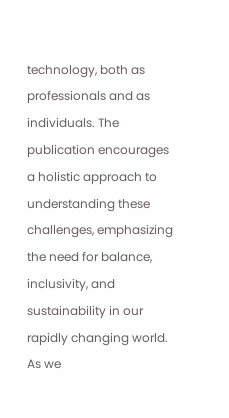technology, both as professionals and as individuals. The publication encourages a holistic approach to understanding these challenges, emphasizing the need for balance, inclusivity, and sustainability in our rapidly changing world. As we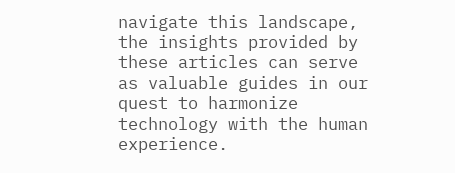navigate this landscape, the insights provided by these articles can serve as valuable guides in our quest to harmonize technology with the human experience.